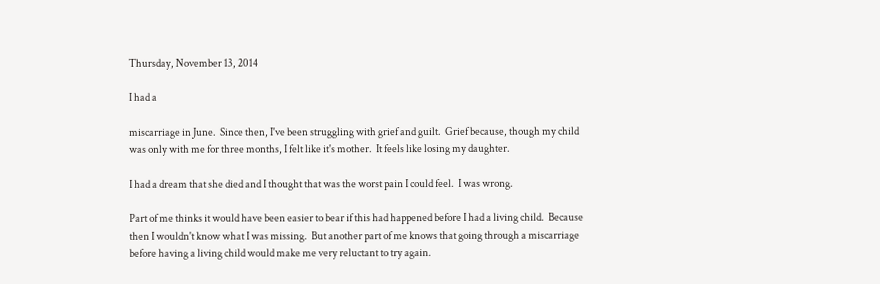Thursday, November 13, 2014

I had a

miscarriage in June.  Since then, I've been struggling with grief and guilt.  Grief because, though my child was only with me for three months, I felt like it's mother.  It feels like losing my daughter.

I had a dream that she died and I thought that was the worst pain I could feel.  I was wrong.

Part of me thinks it would have been easier to bear if this had happened before I had a living child.  Because then I wouldn't know what I was missing.  But another part of me knows that going through a miscarriage before having a living child would make me very reluctant to try again.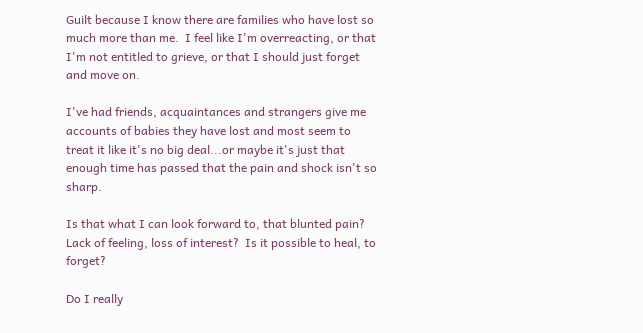Guilt because I know there are families who have lost so much more than me.  I feel like I'm overreacting, or that I'm not entitled to grieve, or that I should just forget and move on.

I've had friends, acquaintances and strangers give me accounts of babies they have lost and most seem to treat it like it's no big deal...or maybe it's just that enough time has passed that the pain and shock isn't so sharp.

Is that what I can look forward to, that blunted pain?  Lack of feeling, loss of interest?  Is it possible to heal, to forget?

Do I really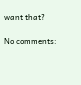want that?

No comments: